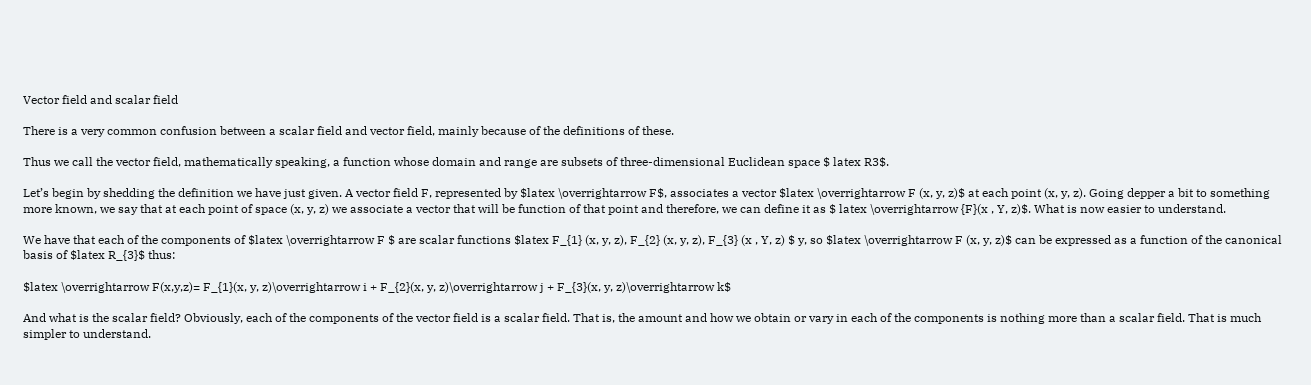Vector field and scalar field

There is a very common confusion between a scalar field and vector field, mainly because of the definitions of these.

Thus we call the vector field, mathematically speaking, a function whose domain and range are subsets of three-dimensional Euclidean space $ latex R3$.

Let’s begin by shedding the definition we have just given. A vector field F, represented by $latex \overrightarrow F$, associates a vector $latex \overrightarrow F (x, y, z)$ at each point (x, y, z). Going depper a bit to something more known, we say that at each point of space (x, y, z) we associate a vector that will be function of that point and therefore, we can define it as $ latex \overrightarrow {F}(x , Y, z)$. What is now easier to understand.

We have that each of the components of $latex \overrightarrow F $ are scalar functions $latex F_{1} (x, y, z), F_{2} (x, y, z), F_{3} (x , Y, z) $ y, so $latex \overrightarrow F (x, y, z)$ can be expressed as a function of the canonical basis of $latex R_{3}$ thus:

$latex \overrightarrow F(x,y,z)= F_{1}(x, y, z)\overrightarrow i + F_{2}(x, y, z)\overrightarrow j + F_{3}(x, y, z)\overrightarrow k$

And what is the scalar field? Obviously, each of the components of the vector field is a scalar field. That is, the amount and how we obtain or vary in each of the components is nothing more than a scalar field. That is much simpler to understand.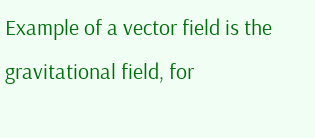Example of a vector field is the gravitational field, for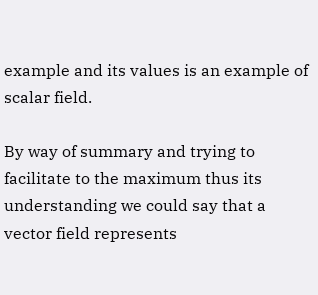example and its values is an example of scalar field.

By way of summary and trying to facilitate to the maximum thus its understanding we could say that a vector field represents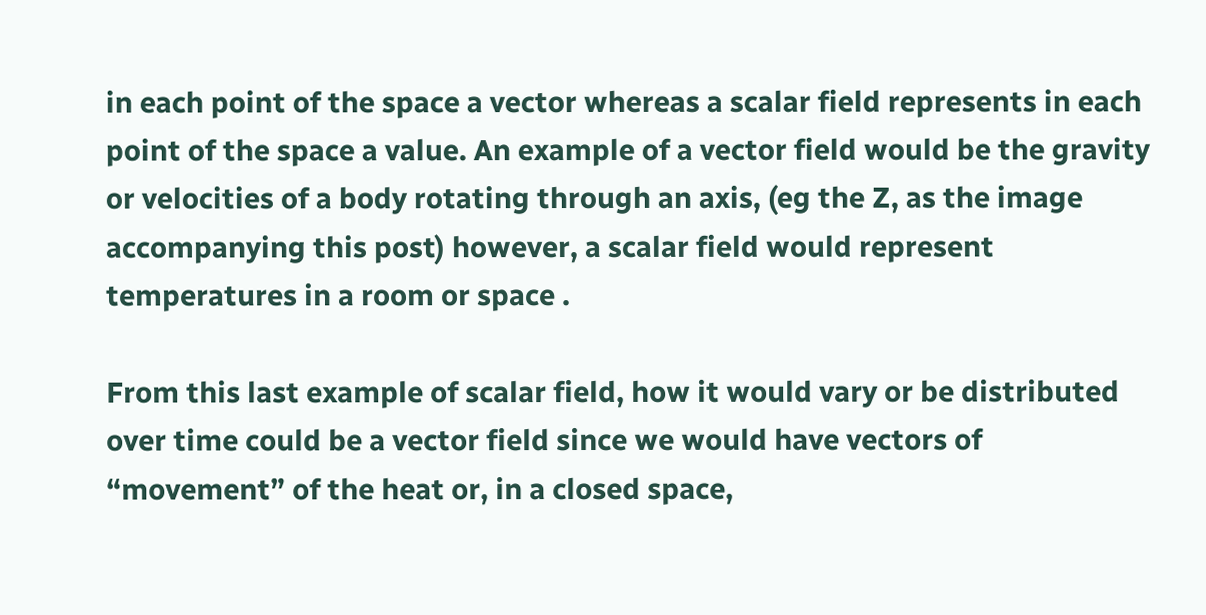in each point of the space a vector whereas a scalar field represents in each point of the space a value. An example of a vector field would be the gravity or velocities of a body rotating through an axis, (eg the Z, as the image accompanying this post) however, a scalar field would represent temperatures in a room or space .

From this last example of scalar field, how it would vary or be distributed over time could be a vector field since we would have vectors of “movement” of the heat or, in a closed space,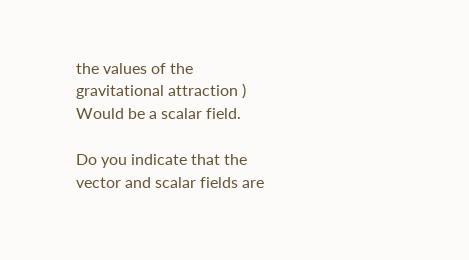the values of the gravitational attraction ) Would be a scalar field.

Do you indicate that the vector and scalar fields are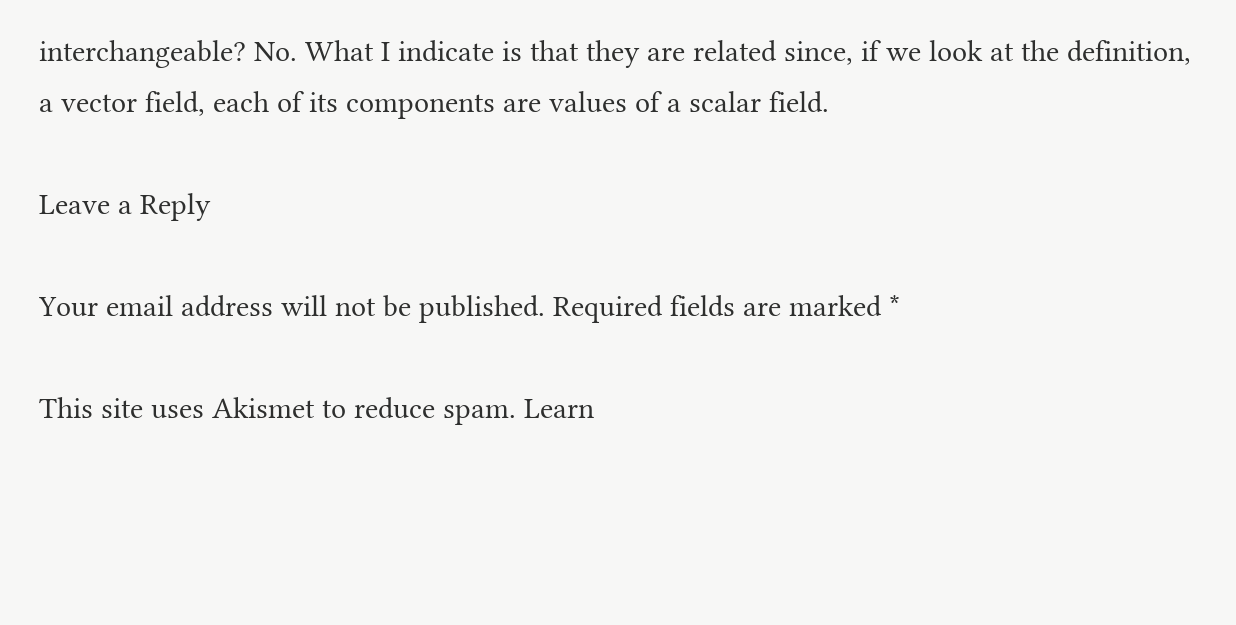interchangeable? No. What I indicate is that they are related since, if we look at the definition, a vector field, each of its components are values of a scalar field.

Leave a Reply

Your email address will not be published. Required fields are marked *

This site uses Akismet to reduce spam. Learn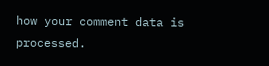how your comment data is processed.